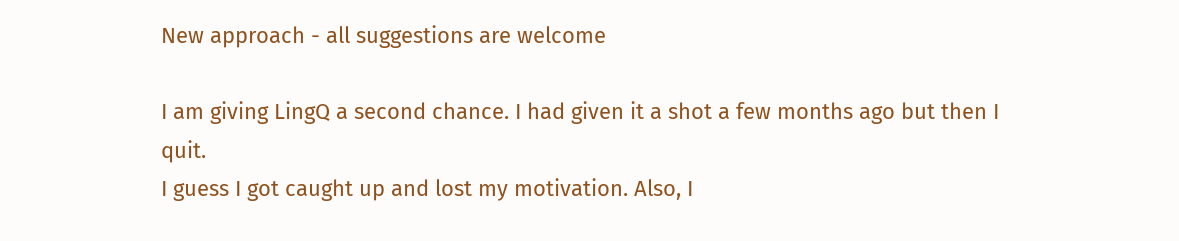New approach - all suggestions are welcome

I am giving LingQ a second chance. I had given it a shot a few months ago but then I quit.
I guess I got caught up and lost my motivation. Also, I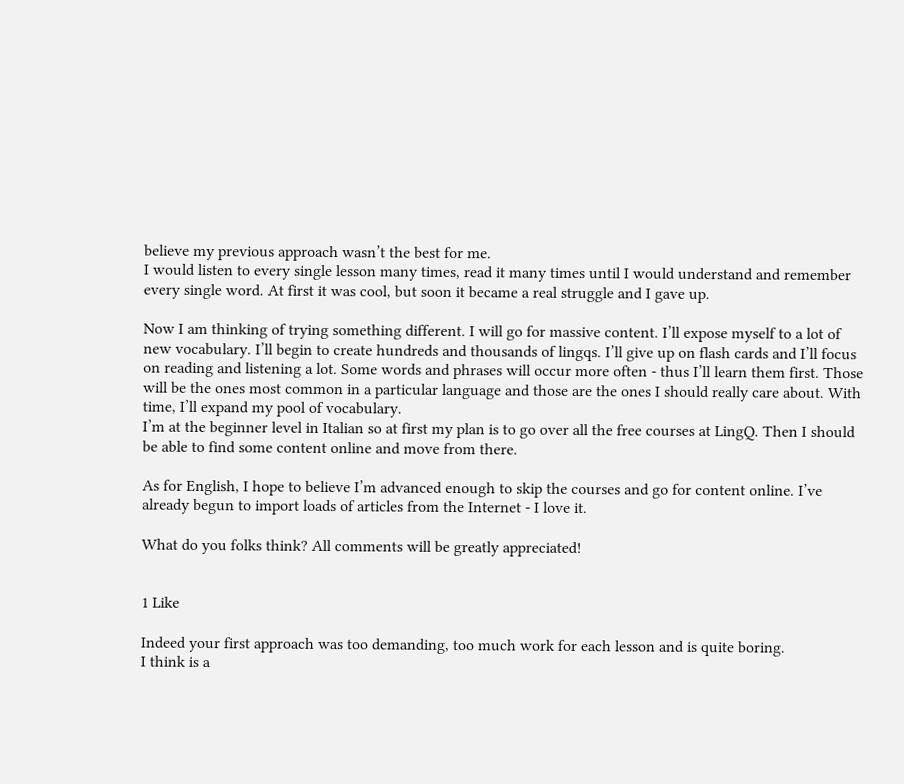believe my previous approach wasn’t the best for me.
I would listen to every single lesson many times, read it many times until I would understand and remember every single word. At first it was cool, but soon it became a real struggle and I gave up.

Now I am thinking of trying something different. I will go for massive content. I’ll expose myself to a lot of new vocabulary. I’ll begin to create hundreds and thousands of lingqs. I’ll give up on flash cards and I’ll focus on reading and listening a lot. Some words and phrases will occur more often - thus I’ll learn them first. Those will be the ones most common in a particular language and those are the ones I should really care about. With time, I’ll expand my pool of vocabulary.
I’m at the beginner level in Italian so at first my plan is to go over all the free courses at LingQ. Then I should be able to find some content online and move from there.

As for English, I hope to believe I’m advanced enough to skip the courses and go for content online. I’ve already begun to import loads of articles from the Internet - I love it.

What do you folks think? All comments will be greatly appreciated!


1 Like

Indeed your first approach was too demanding, too much work for each lesson and is quite boring.
I think is a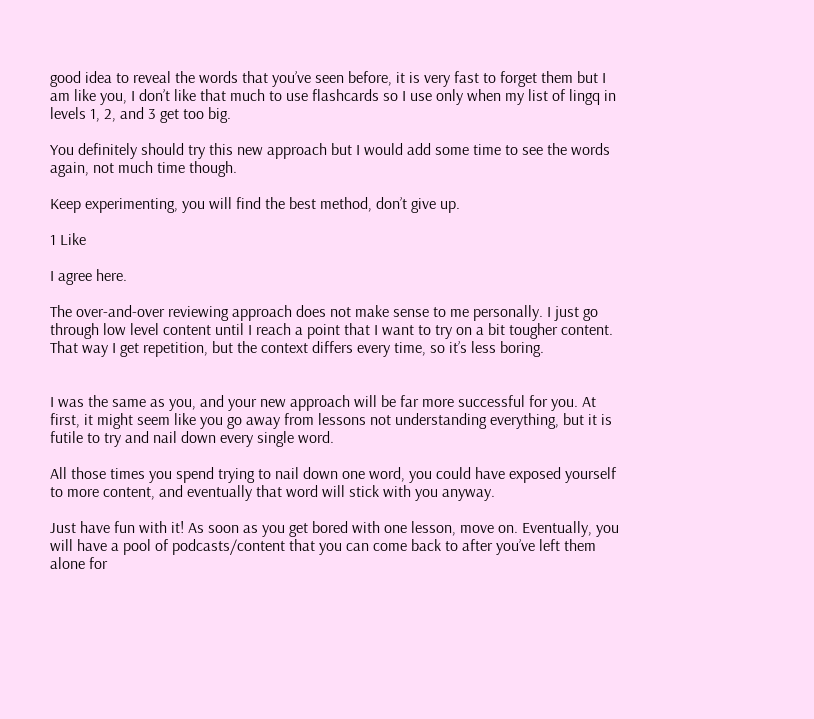good idea to reveal the words that you’ve seen before, it is very fast to forget them but I am like you, I don’t like that much to use flashcards so I use only when my list of lingq in levels 1, 2, and 3 get too big.

You definitely should try this new approach but I would add some time to see the words again, not much time though.

Keep experimenting, you will find the best method, don’t give up.

1 Like

I agree here.

The over-and-over reviewing approach does not make sense to me personally. I just go through low level content until I reach a point that I want to try on a bit tougher content. That way I get repetition, but the context differs every time, so it’s less boring.


I was the same as you, and your new approach will be far more successful for you. At first, it might seem like you go away from lessons not understanding everything, but it is futile to try and nail down every single word.

All those times you spend trying to nail down one word, you could have exposed yourself to more content, and eventually that word will stick with you anyway.

Just have fun with it! As soon as you get bored with one lesson, move on. Eventually, you will have a pool of podcasts/content that you can come back to after you’ve left them alone for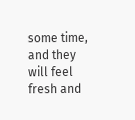some time, and they will feel fresh and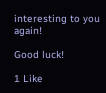interesting to you again!

Good luck!

1 Like